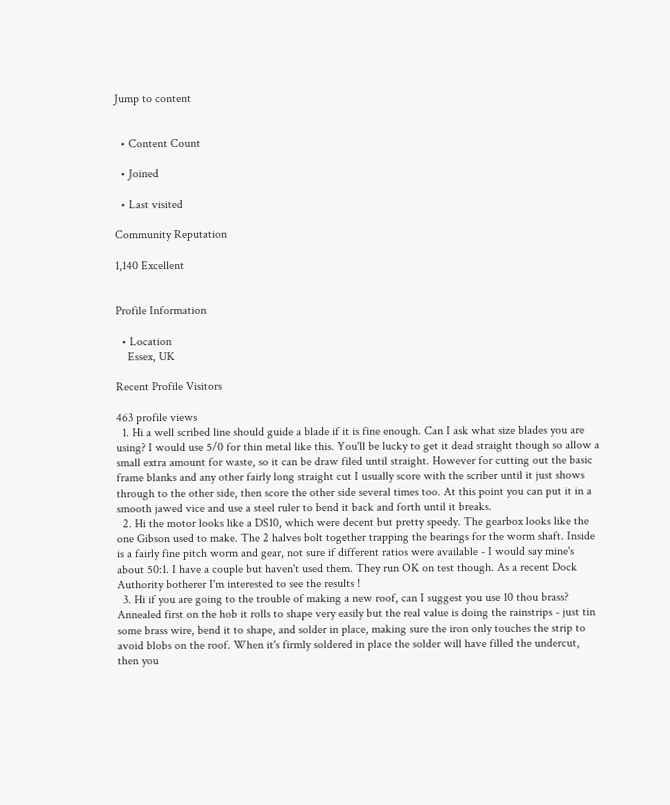Jump to content


  • Content Count

  • Joined

  • Last visited

Community Reputation

1,140 Excellent


Profile Information

  • Location
    Essex, UK

Recent Profile Visitors

463 profile views
  1. Hi a well scribed line should guide a blade if it is fine enough. Can I ask what size blades you are using? I would use 5/0 for thin metal like this. You'll be lucky to get it dead straight though so allow a small extra amount for waste, so it can be draw filed until straight. However for cutting out the basic frame blanks and any other fairly long straight cut I usually score with the scriber until it just shows through to the other side, then score the other side several times too. At this point you can put it in a smooth jawed vice and use a steel ruler to bend it back and forth until it breaks.
  2. Hi the motor looks like a DS10, which were decent but pretty speedy. The gearbox looks like the one Gibson used to make. The 2 halves bolt together trapping the bearings for the worm shaft. Inside is a fairly fine pitch worm and gear, not sure if different ratios were available - I would say mine's about 50:1. I have a couple but haven't used them. They run OK on test though. As a recent Dock Authority botherer I'm interested to see the results !
  3. Hi if you are going to the trouble of making a new roof, can I suggest you use 10 thou brass? Annealed first on the hob it rolls to shape very easily but the real value is doing the rainstrips - just tin some brass wire, bend it to shape, and solder in place, making sure the iron only touches the strip to avoid blobs on the roof. When it's firmly soldered in place the solder will have filled the undercut, then you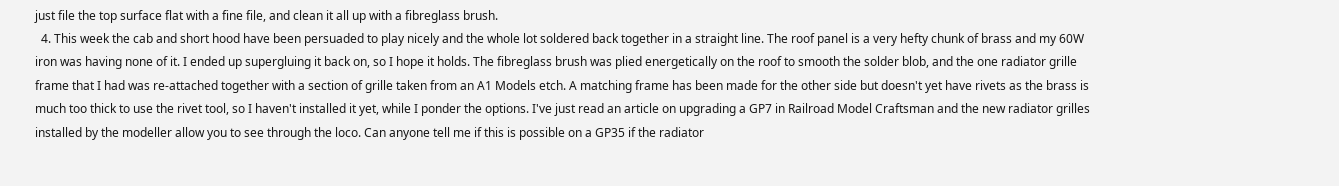just file the top surface flat with a fine file, and clean it all up with a fibreglass brush.
  4. This week the cab and short hood have been persuaded to play nicely and the whole lot soldered back together in a straight line. The roof panel is a very hefty chunk of brass and my 60W iron was having none of it. I ended up supergluing it back on, so I hope it holds. The fibreglass brush was plied energetically on the roof to smooth the solder blob, and the one radiator grille frame that I had was re-attached together with a section of grille taken from an A1 Models etch. A matching frame has been made for the other side but doesn't yet have rivets as the brass is much too thick to use the rivet tool, so I haven't installed it yet, while I ponder the options. I've just read an article on upgrading a GP7 in Railroad Model Craftsman and the new radiator grilles installed by the modeller allow you to see through the loco. Can anyone tell me if this is possible on a GP35 if the radiator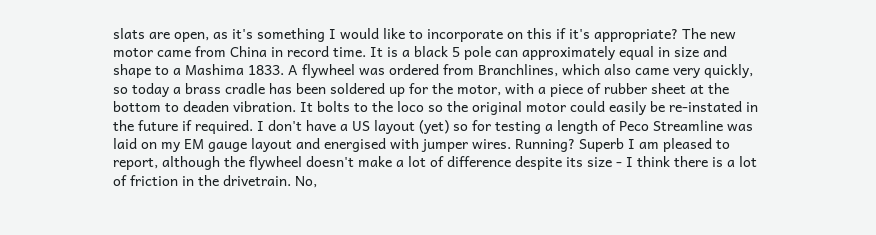slats are open, as it's something I would like to incorporate on this if it's appropriate? The new motor came from China in record time. It is a black 5 pole can approximately equal in size and shape to a Mashima 1833. A flywheel was ordered from Branchlines, which also came very quickly, so today a brass cradle has been soldered up for the motor, with a piece of rubber sheet at the bottom to deaden vibration. It bolts to the loco so the original motor could easily be re-instated in the future if required. I don't have a US layout (yet) so for testing a length of Peco Streamline was laid on my EM gauge layout and energised with jumper wires. Running? Superb I am pleased to report, although the flywheel doesn't make a lot of difference despite its size - I think there is a lot of friction in the drivetrain. No,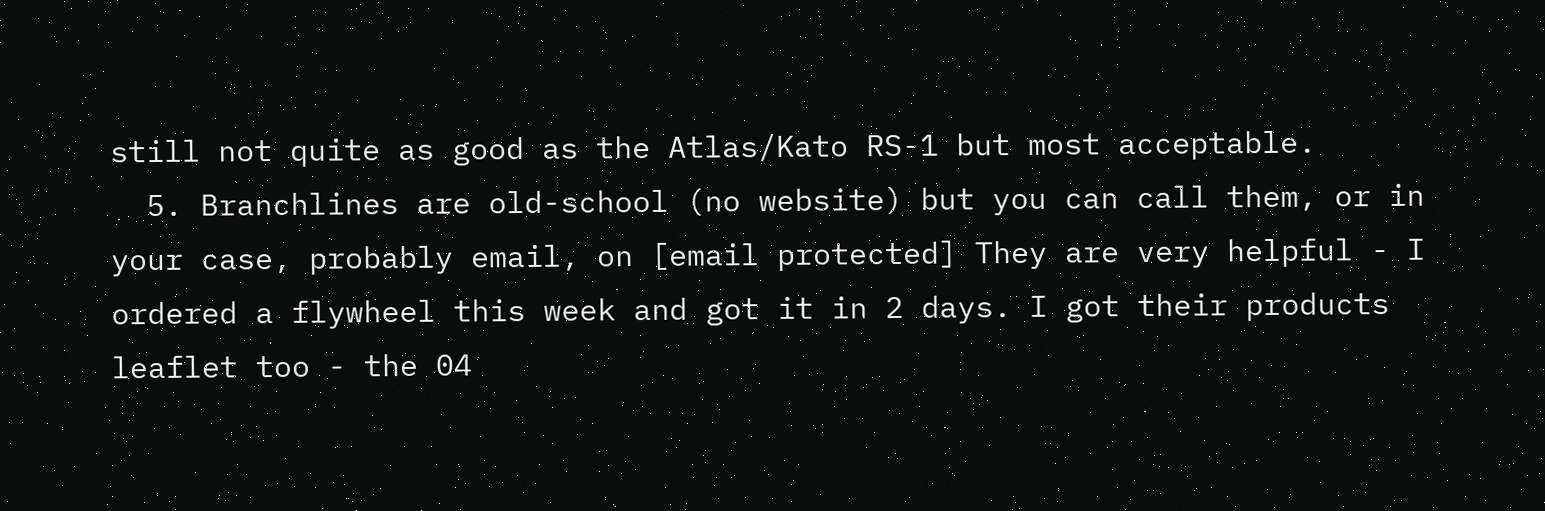still not quite as good as the Atlas/Kato RS-1 but most acceptable.
  5. Branchlines are old-school (no website) but you can call them, or in your case, probably email, on [email protected] They are very helpful - I ordered a flywheel this week and got it in 2 days. I got their products leaflet too - the 04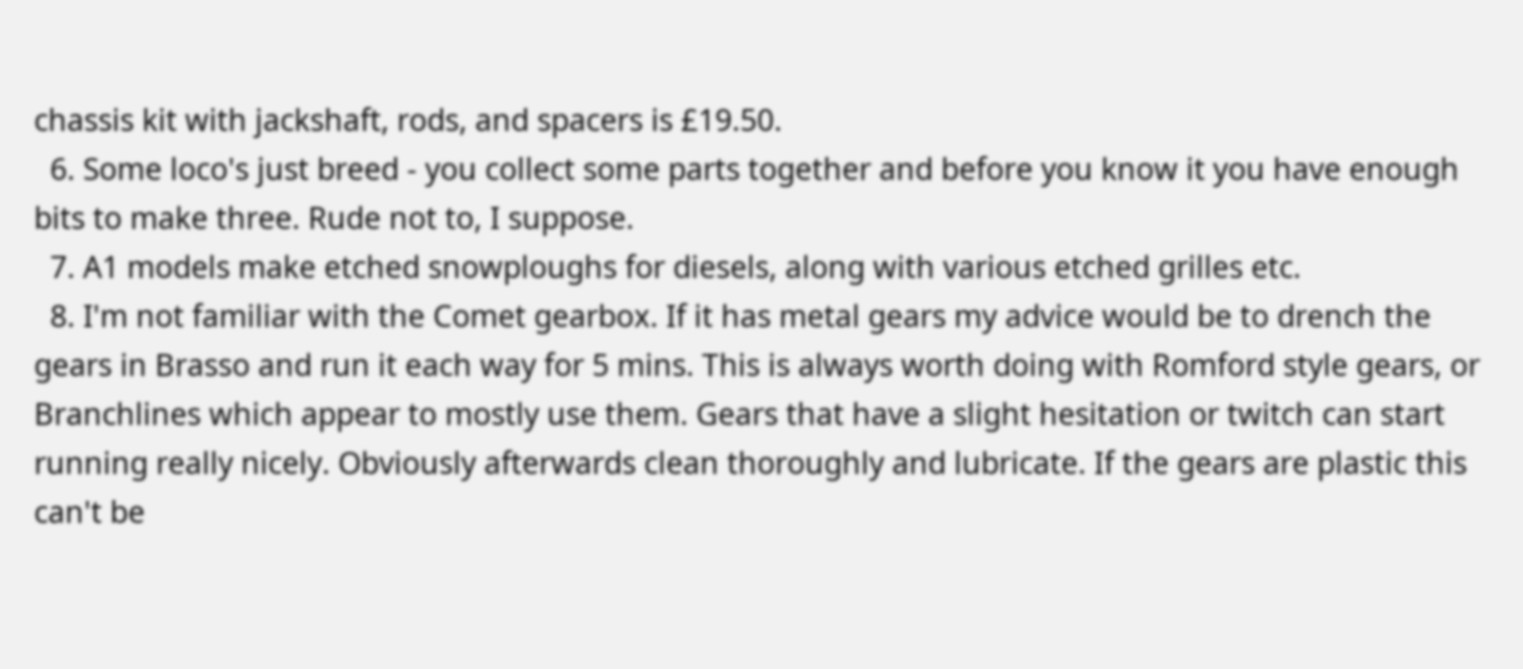chassis kit with jackshaft, rods, and spacers is £19.50.
  6. Some loco's just breed - you collect some parts together and before you know it you have enough bits to make three. Rude not to, I suppose.
  7. A1 models make etched snowploughs for diesels, along with various etched grilles etc.
  8. I'm not familiar with the Comet gearbox. If it has metal gears my advice would be to drench the gears in Brasso and run it each way for 5 mins. This is always worth doing with Romford style gears, or Branchlines which appear to mostly use them. Gears that have a slight hesitation or twitch can start running really nicely. Obviously afterwards clean thoroughly and lubricate. If the gears are plastic this can't be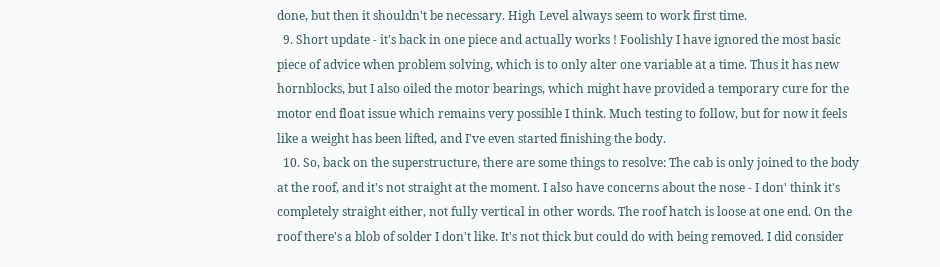done, but then it shouldn't be necessary. High Level always seem to work first time.
  9. Short update - it's back in one piece and actually works ! Foolishly I have ignored the most basic piece of advice when problem solving, which is to only alter one variable at a time. Thus it has new hornblocks, but I also oiled the motor bearings, which might have provided a temporary cure for the motor end float issue which remains very possible I think. Much testing to follow, but for now it feels like a weight has been lifted, and I've even started finishing the body.
  10. So, back on the superstructure, there are some things to resolve: The cab is only joined to the body at the roof, and it's not straight at the moment. I also have concerns about the nose - I don' think it's completely straight either, not fully vertical in other words. The roof hatch is loose at one end. On the roof there's a blob of solder I don't like. It's not thick but could do with being removed. I did consider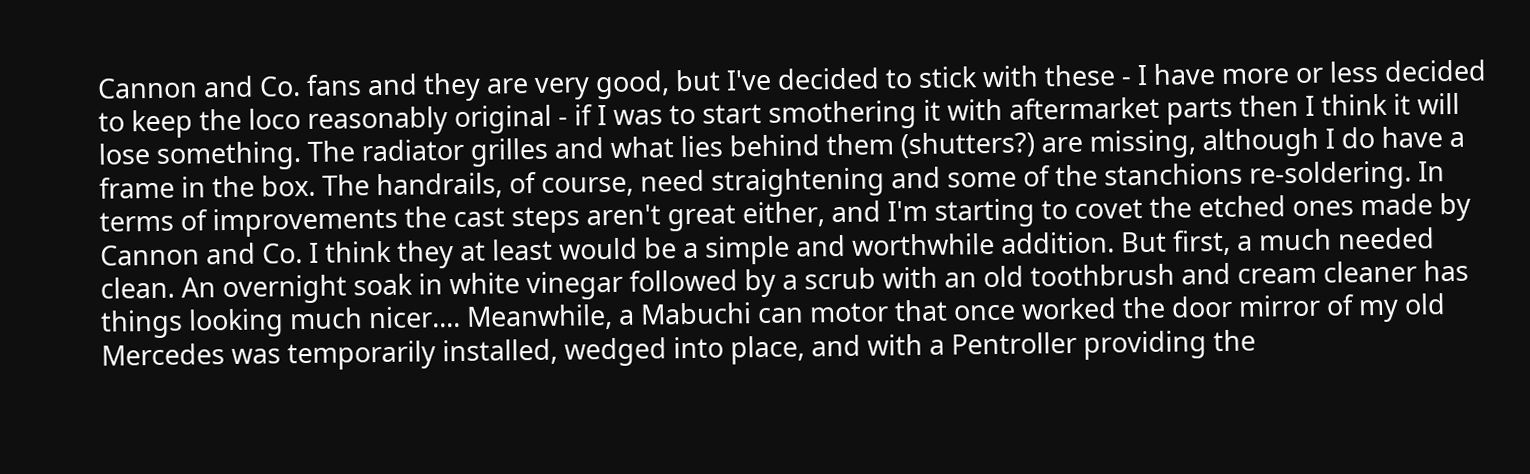Cannon and Co. fans and they are very good, but I've decided to stick with these - I have more or less decided to keep the loco reasonably original - if I was to start smothering it with aftermarket parts then I think it will lose something. The radiator grilles and what lies behind them (shutters?) are missing, although I do have a frame in the box. The handrails, of course, need straightening and some of the stanchions re-soldering. In terms of improvements the cast steps aren't great either, and I'm starting to covet the etched ones made by Cannon and Co. I think they at least would be a simple and worthwhile addition. But first, a much needed clean. An overnight soak in white vinegar followed by a scrub with an old toothbrush and cream cleaner has things looking much nicer.... Meanwhile, a Mabuchi can motor that once worked the door mirror of my old Mercedes was temporarily installed, wedged into place, and with a Pentroller providing the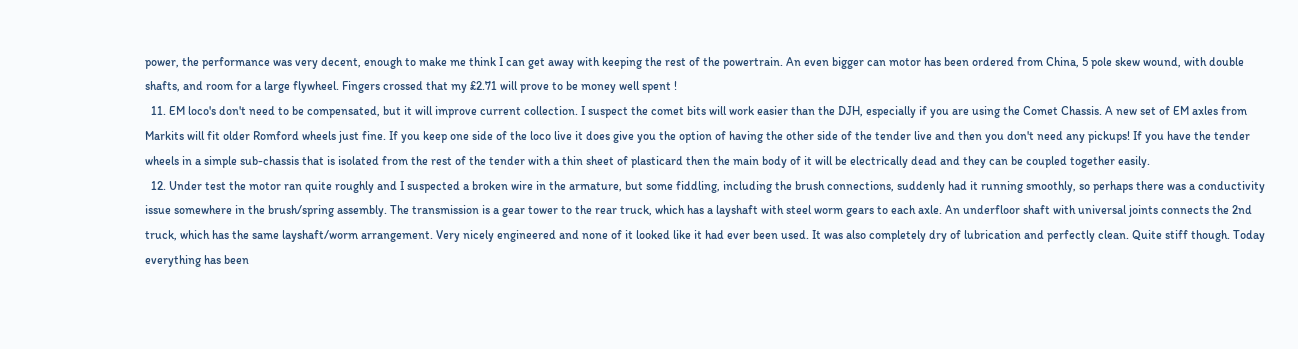power, the performance was very decent, enough to make me think I can get away with keeping the rest of the powertrain. An even bigger can motor has been ordered from China, 5 pole skew wound, with double shafts, and room for a large flywheel. Fingers crossed that my £2.71 will prove to be money well spent !
  11. EM loco's don't need to be compensated, but it will improve current collection. I suspect the comet bits will work easier than the DJH, especially if you are using the Comet Chassis. A new set of EM axles from Markits will fit older Romford wheels just fine. If you keep one side of the loco live it does give you the option of having the other side of the tender live and then you don't need any pickups! If you have the tender wheels in a simple sub-chassis that is isolated from the rest of the tender with a thin sheet of plasticard then the main body of it will be electrically dead and they can be coupled together easily.
  12. Under test the motor ran quite roughly and I suspected a broken wire in the armature, but some fiddling, including the brush connections, suddenly had it running smoothly, so perhaps there was a conductivity issue somewhere in the brush/spring assembly. The transmission is a gear tower to the rear truck, which has a layshaft with steel worm gears to each axle. An underfloor shaft with universal joints connects the 2nd truck, which has the same layshaft/worm arrangement. Very nicely engineered and none of it looked like it had ever been used. It was also completely dry of lubrication and perfectly clean. Quite stiff though. Today everything has been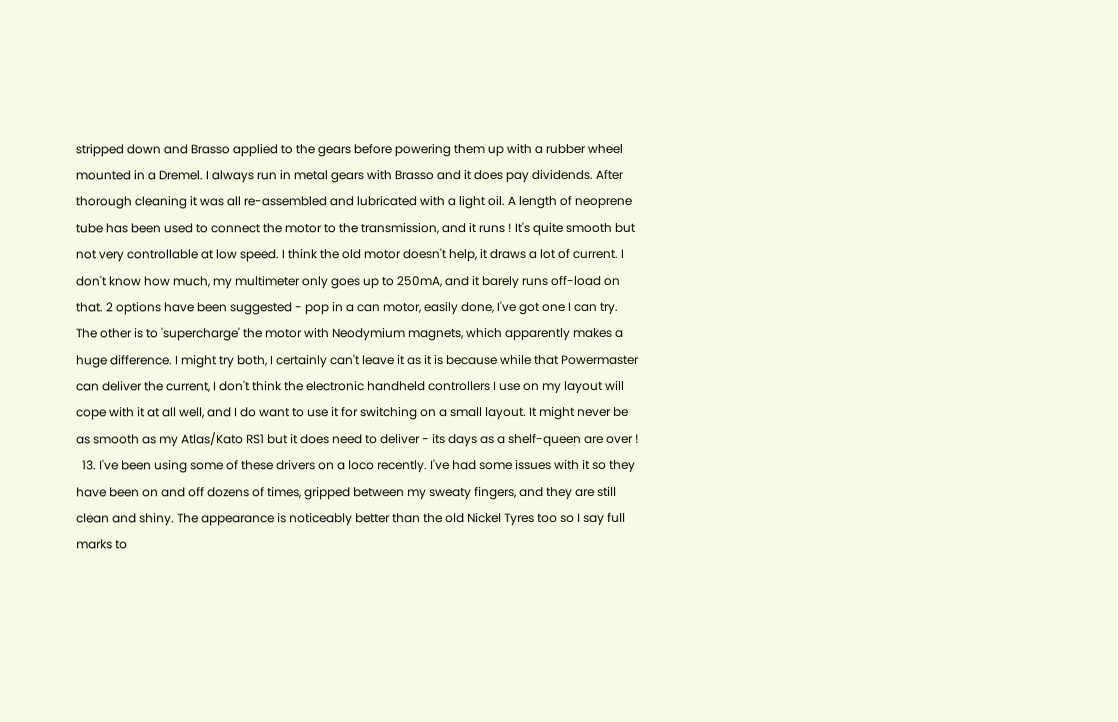stripped down and Brasso applied to the gears before powering them up with a rubber wheel mounted in a Dremel. I always run in metal gears with Brasso and it does pay dividends. After thorough cleaning it was all re-assembled and lubricated with a light oil. A length of neoprene tube has been used to connect the motor to the transmission, and it runs ! It's quite smooth but not very controllable at low speed. I think the old motor doesn't help, it draws a lot of current. I don't know how much, my multimeter only goes up to 250mA, and it barely runs off-load on that. 2 options have been suggested - pop in a can motor, easily done, I've got one I can try. The other is to 'supercharge' the motor with Neodymium magnets, which apparently makes a huge difference. I might try both, I certainly can't leave it as it is because while that Powermaster can deliver the current, I don't think the electronic handheld controllers I use on my layout will cope with it at all well, and I do want to use it for switching on a small layout. It might never be as smooth as my Atlas/Kato RS1 but it does need to deliver - its days as a shelf-queen are over !
  13. I've been using some of these drivers on a loco recently. I've had some issues with it so they have been on and off dozens of times, gripped between my sweaty fingers, and they are still clean and shiny. The appearance is noticeably better than the old Nickel Tyres too so I say full marks to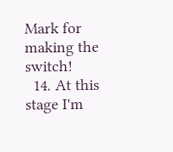Mark for making the switch!
  14. At this stage I'm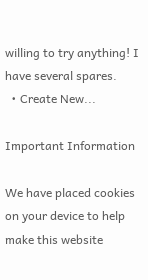willing to try anything! I have several spares.
  • Create New...

Important Information

We have placed cookies on your device to help make this website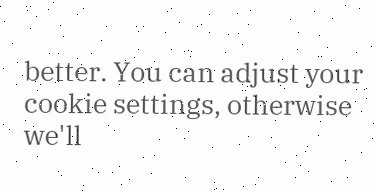better. You can adjust your cookie settings, otherwise we'll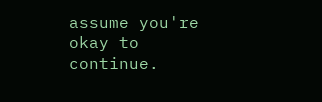assume you're okay to continue.